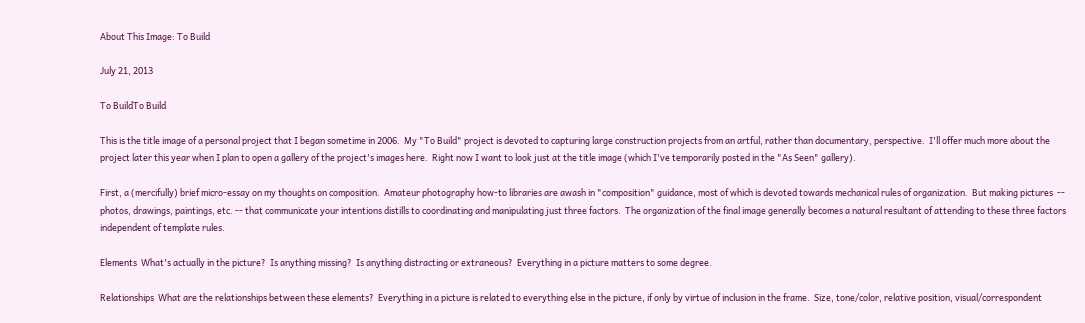About This Image: To Build

July 21, 2013

To BuildTo Build

This is the title image of a personal project that I began sometime in 2006.  My "To Build" project is devoted to capturing large construction projects from an artful, rather than documentary, perspective.  I'll offer much more about the project later this year when I plan to open a gallery of the project's images here.  Right now I want to look just at the title image (which I've temporarily posted in the "As Seen" gallery).

First, a (mercifully) brief micro-essay on my thoughts on composition.  Amateur photography how-to libraries are awash in "composition" guidance, most of which is devoted towards mechanical rules of organization.  But making pictures  -- photos, drawings, paintings, etc. -- that communicate your intentions distills to coordinating and manipulating just three factors.  The organization of the final image generally becomes a natural resultant of attending to these three factors independent of template rules.

Elements  What's actually in the picture?  Is anything missing?  Is anything distracting or extraneous?  Everything in a picture matters to some degree.

Relationships  What are the relationships between these elements?  Everything in a picture is related to everything else in the picture, if only by virtue of inclusion in the frame.  Size, tone/color, relative position, visual/correspondent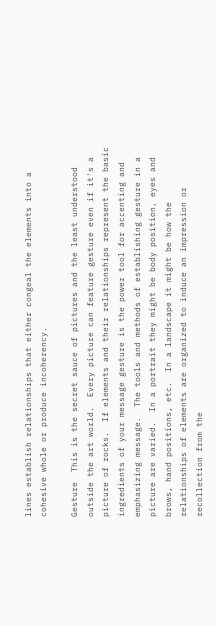lines establish relationships that either congeal the elements into a cohesive whole or produce incoherency.

Gesture  This is the secret sauce of pictures and the least understood outside the art world.  Every picture can feature gesture even if it's a picture of rocks.  If elements and their relationships represent the basic ingredients of your message gesture is the power tool for accenting and emphasizing message.  The tools and methods of establishing gesture in a picture are varied.  In a portrait they might be body position, eyes and brows, hand positions, etc.  In a landscape it might be how the relationships of elements are organized to induce an impression or recollection from the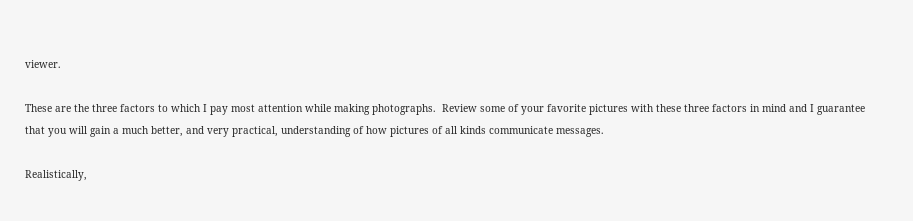viewer.

These are the three factors to which I pay most attention while making photographs.  Review some of your favorite pictures with these three factors in mind and I guarantee that you will gain a much better, and very practical, understanding of how pictures of all kinds communicate messages.

Realistically,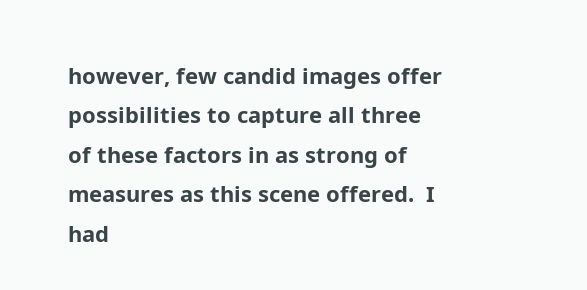however, few candid images offer possibilities to capture all three of these factors in as strong of measures as this scene offered.  I had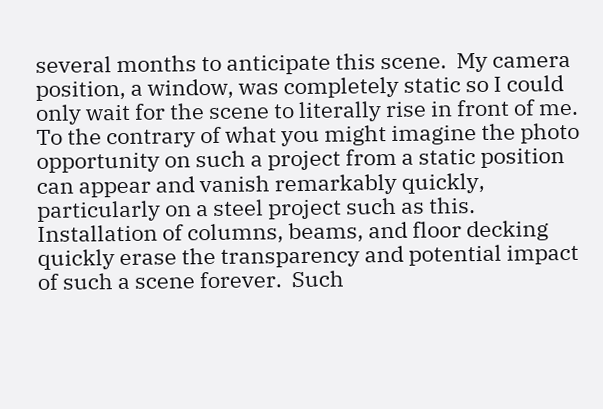several months to anticipate this scene.  My camera position, a window, was completely static so I could only wait for the scene to literally rise in front of me.  To the contrary of what you might imagine the photo opportunity on such a project from a static position can appear and vanish remarkably quickly, particularly on a steel project such as this.  Installation of columns, beams, and floor decking quickly erase the transparency and potential impact of such a scene forever.  Such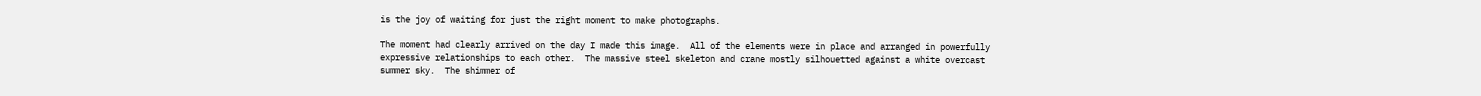is the joy of waiting for just the right moment to make photographs.

The moment had clearly arrived on the day I made this image.  All of the elements were in place and arranged in powerfully expressive relationships to each other.  The massive steel skeleton and crane mostly silhouetted against a white overcast summer sky.  The shimmer of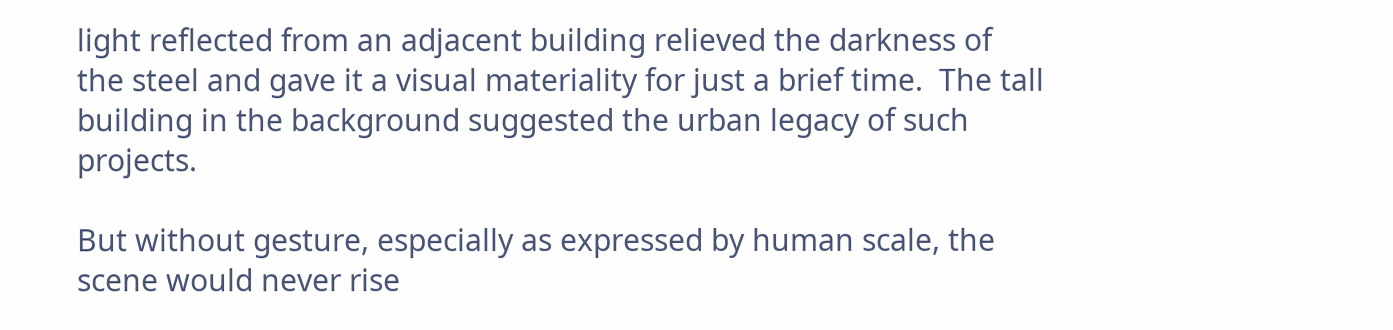light reflected from an adjacent building relieved the darkness of the steel and gave it a visual materiality for just a brief time.  The tall building in the background suggested the urban legacy of such projects.

But without gesture, especially as expressed by human scale, the scene would never rise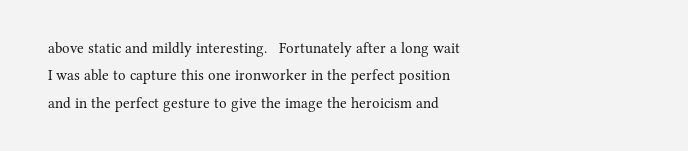above static and mildly interesting.   Fortunately after a long wait I was able to capture this one ironworker in the perfect position and in the perfect gesture to give the image the heroicism and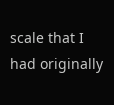scale that I had originally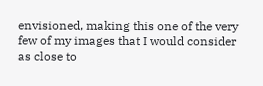envisioned, making this one of the very few of my images that I would consider as close to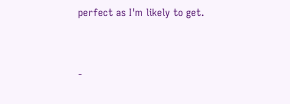perfect as I'm likely to get.


-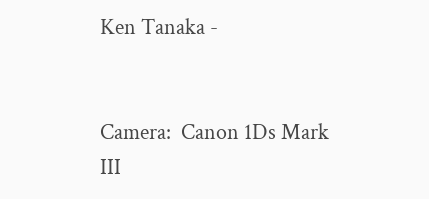Ken Tanaka -


Camera:  Canon 1Ds Mark III